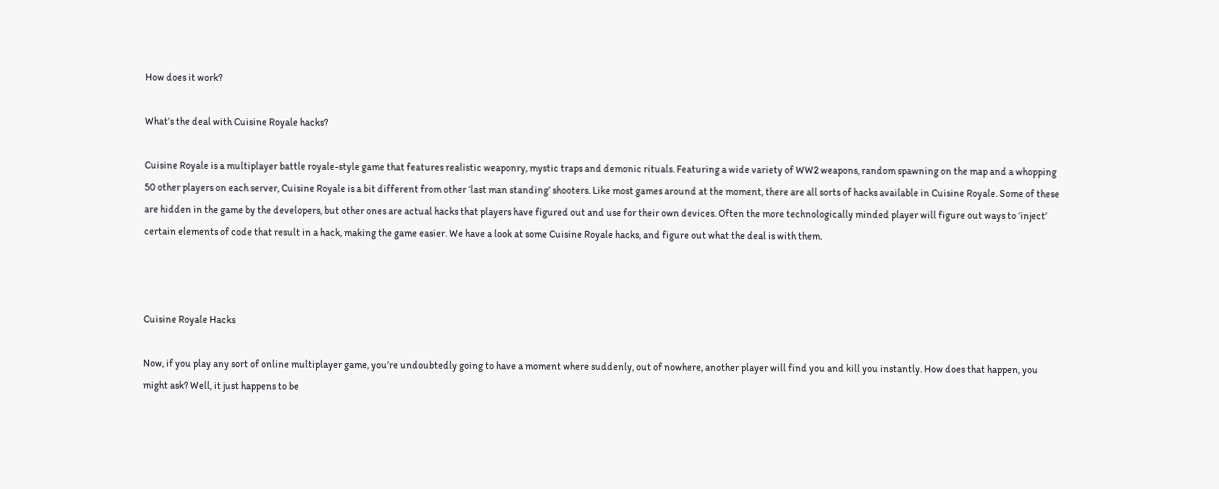How does it work?

What’s the deal with Cuisine Royale hacks?

Cuisine Royale is a multiplayer battle royale-style game that features realistic weaponry, mystic traps and demonic rituals. Featuring a wide variety of WW2 weapons, random spawning on the map and a whopping 50 other players on each server, Cuisine Royale is a bit different from other ‘last man standing’ shooters. Like most games around at the moment, there are all sorts of hacks available in Cuisine Royale. Some of these are hidden in the game by the developers, but other ones are actual hacks that players have figured out and use for their own devices. Often the more technologically minded player will figure out ways to ‘inject’ certain elements of code that result in a hack, making the game easier. We have a look at some Cuisine Royale hacks, and figure out what the deal is with them.



Cuisine Royale Hacks

Now, if you play any sort of online multiplayer game, you’re undoubtedly going to have a moment where suddenly, out of nowhere, another player will find you and kill you instantly. How does that happen, you might ask? Well, it just happens to be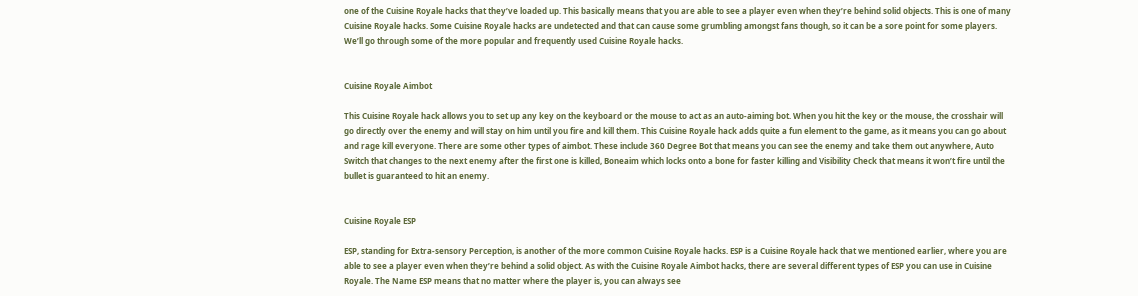one of the Cuisine Royale hacks that they’ve loaded up. This basically means that you are able to see a player even when they’re behind solid objects. This is one of many Cuisine Royale hacks. Some Cuisine Royale hacks are undetected and that can cause some grumbling amongst fans though, so it can be a sore point for some players. We’ll go through some of the more popular and frequently used Cuisine Royale hacks.


Cuisine Royale Aimbot

This Cuisine Royale hack allows you to set up any key on the keyboard or the mouse to act as an auto-aiming bot. When you hit the key or the mouse, the crosshair will go directly over the enemy and will stay on him until you fire and kill them. This Cuisine Royale hack adds quite a fun element to the game, as it means you can go about and rage kill everyone. There are some other types of aimbot. These include 360 Degree Bot that means you can see the enemy and take them out anywhere, Auto Switch that changes to the next enemy after the first one is killed, Boneaim which locks onto a bone for faster killing and Visibility Check that means it won’t fire until the bullet is guaranteed to hit an enemy.


Cuisine Royale ESP

ESP, standing for Extra-sensory Perception, is another of the more common Cuisine Royale hacks. ESP is a Cuisine Royale hack that we mentioned earlier, where you are able to see a player even when they’re behind a solid object. As with the Cuisine Royale Aimbot hacks, there are several different types of ESP you can use in Cuisine Royale. The Name ESP means that no matter where the player is, you can always see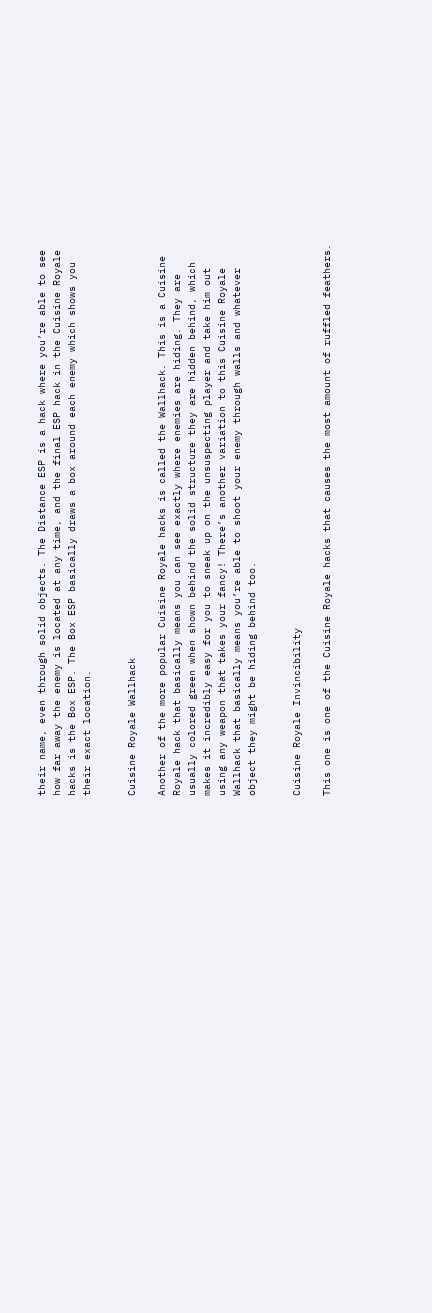their name, even through solid objects. The Distance ESP is a hack where you’re able to see how far away the enemy is located at any time, and the final ESP hack in the Cuisine Royale hacks is the Box ESP. The Box ESP basically draws a box around each enemy which shows you their exact location.


Cuisine Royale Wallhack

Another of the more popular Cuisine Royale hacks is called the Wallhack. This is a Cuisine Royale hack that basically means you can see exactly where enemies are hiding. They are usually colored green when shown behind the solid structure they are hidden behind, which makes it incredibly easy for you to sneak up on the unsuspecting player and take him out using any weapon that takes your fancy! There’s another variation to this Cuisine Royale Wallhack that basically means you’re able to shoot your enemy through walls and whatever object they might be hiding behind too.


Cuisine Royale Invincibility

This one is one of the Cuisine Royale hacks that causes the most amount of ruffled feathers.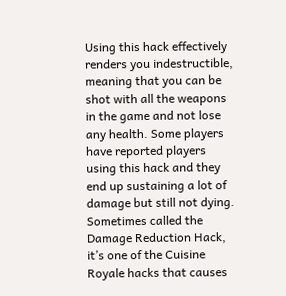Using this hack effectively renders you indestructible, meaning that you can be shot with all the weapons in the game and not lose any health. Some players have reported players using this hack and they end up sustaining a lot of damage but still not dying. Sometimes called the Damage Reduction Hack, it’s one of the Cuisine Royale hacks that causes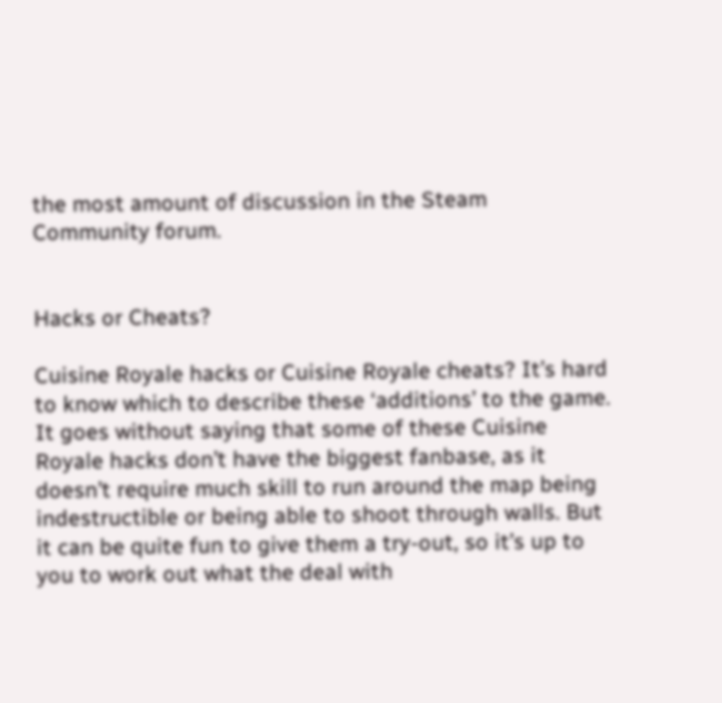the most amount of discussion in the Steam Community forum.


Hacks or Cheats?

Cuisine Royale hacks or Cuisine Royale cheats? It’s hard to know which to describe these ‘additions’ to the game. It goes without saying that some of these Cuisine Royale hacks don’t have the biggest fanbase, as it doesn’t require much skill to run around the map being indestructible or being able to shoot through walls. But it can be quite fun to give them a try-out, so it’s up to you to work out what the deal with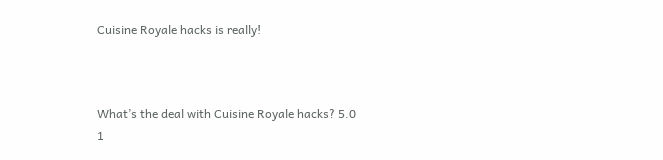Cuisine Royale hacks is really!



What’s the deal with Cuisine Royale hacks? 5.0 1